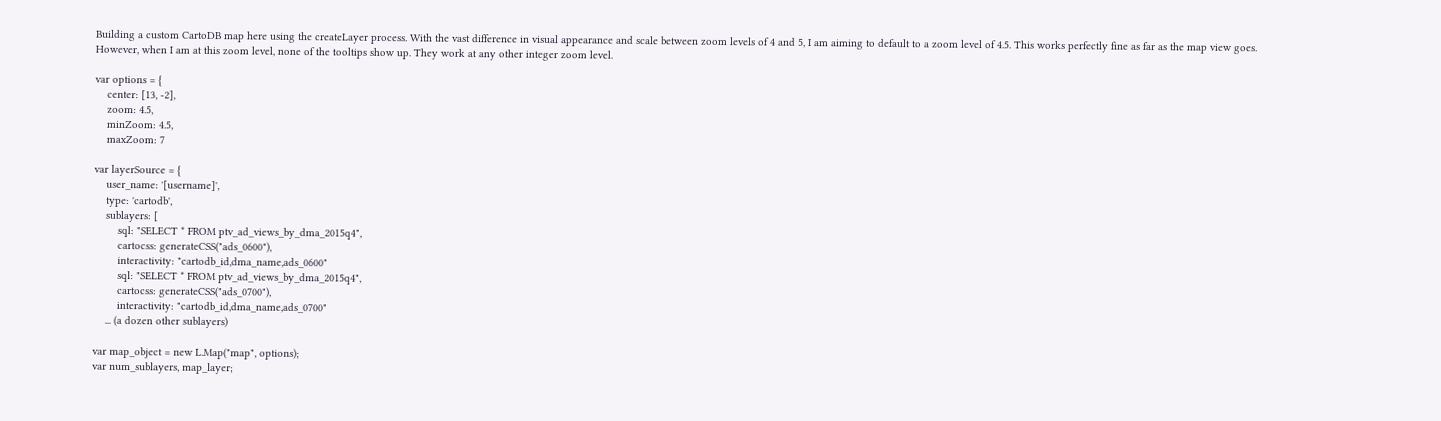Building a custom CartoDB map here using the createLayer process. With the vast difference in visual appearance and scale between zoom levels of 4 and 5, I am aiming to default to a zoom level of 4.5. This works perfectly fine as far as the map view goes. However, when I am at this zoom level, none of the tooltips show up. They work at any other integer zoom level.

var options = {
    center: [13, -2],
    zoom: 4.5,
    minZoom: 4.5,
    maxZoom: 7

var layerSource = {
    user_name: '[username]',
    type: 'cartodb',
    sublayers: [
        sql: "SELECT * FROM ptv_ad_views_by_dma_2015q4",
        cartocss: generateCSS("ads_0600"),
        interactivity: "cartodb_id,dma_name,ads_0600"
        sql: "SELECT * FROM ptv_ad_views_by_dma_2015q4",
        cartocss: generateCSS("ads_0700"),
        interactivity: "cartodb_id,dma_name,ads_0700"
    ... (a dozen other sublayers)

var map_object = new L.Map("map", options);
var num_sublayers, map_layer;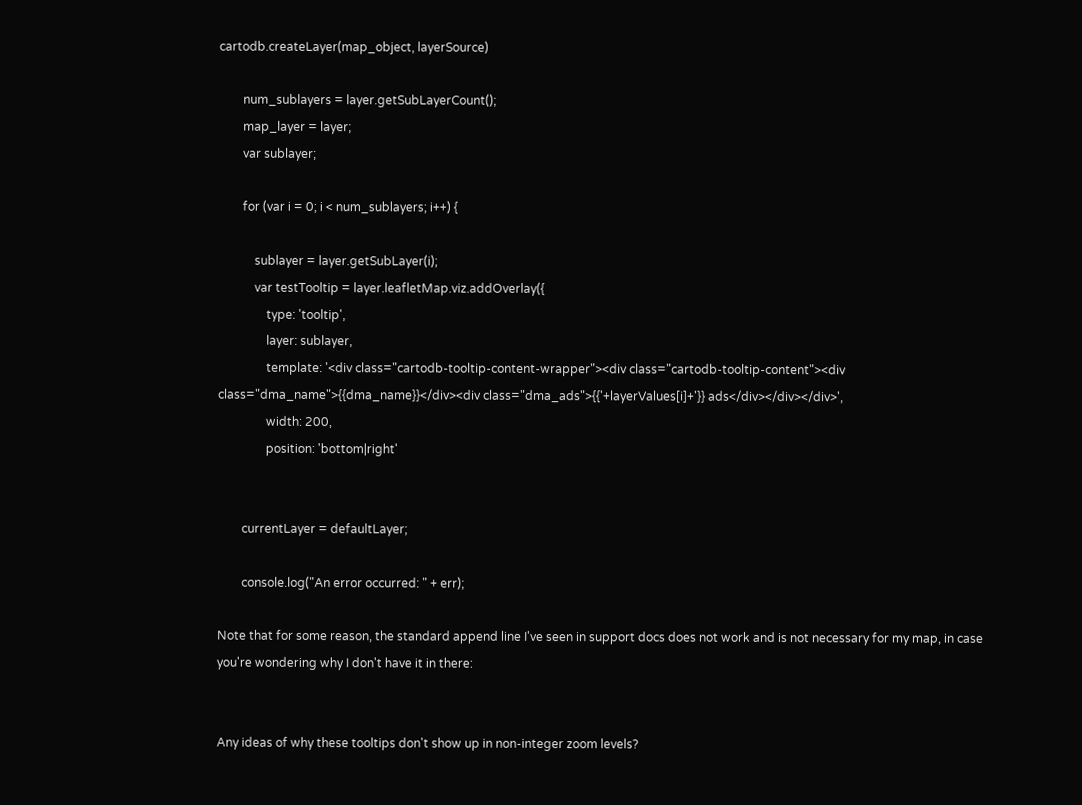cartodb.createLayer(map_object, layerSource)

        num_sublayers = layer.getSubLayerCount();
        map_layer = layer;
        var sublayer;

        for (var i = 0; i < num_sublayers; i++) {

            sublayer = layer.getSubLayer(i);
            var testTooltip = layer.leafletMap.viz.addOverlay({
                type: 'tooltip',
                layer: sublayer,
                template: '<div class="cartodb-tooltip-content-wrapper"><div class="cartodb-tooltip-content"><div class="dma_name">{{dma_name}}</div><div class="dma_ads">{{'+layerValues[i]+'}} ads</div></div></div>',
                width: 200,
                position: 'bottom|right'


        currentLayer = defaultLayer;

        console.log("An error occurred: " + err);

Note that for some reason, the standard append line I've seen in support docs does not work and is not necessary for my map, in case you're wondering why I don't have it in there:


Any ideas of why these tooltips don't show up in non-integer zoom levels?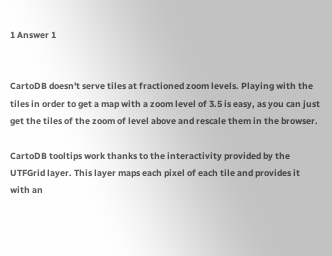1 Answer 1


CartoDB doesn't serve tiles at fractioned zoom levels. Playing with the tiles in order to get a map with a zoom level of 3.5 is easy, as you can just get the tiles of the zoom of level above and rescale them in the browser.

CartoDB tooltips work thanks to the interactivity provided by the UTFGrid layer. This layer maps each pixel of each tile and provides it with an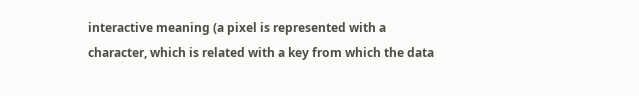interactive meaning (a pixel is represented with a character, which is related with a key from which the data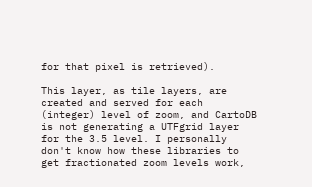for that pixel is retrieved).

This layer, as tile layers, are created and served for each (integer) level of zoom, and CartoDB is not generating a UTFgrid layer for the 3.5 level. I personally don't know how these libraries to get fractionated zoom levels work,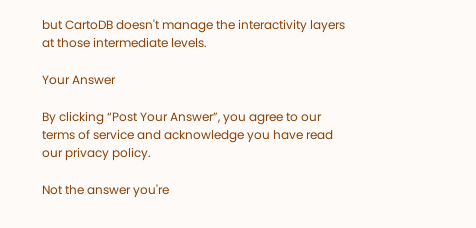but CartoDB doesn't manage the interactivity layers at those intermediate levels.

Your Answer

By clicking “Post Your Answer”, you agree to our terms of service and acknowledge you have read our privacy policy.

Not the answer you're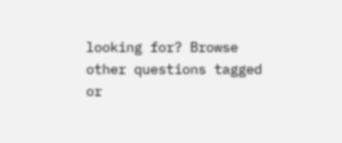looking for? Browse other questions tagged or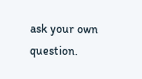ask your own question.